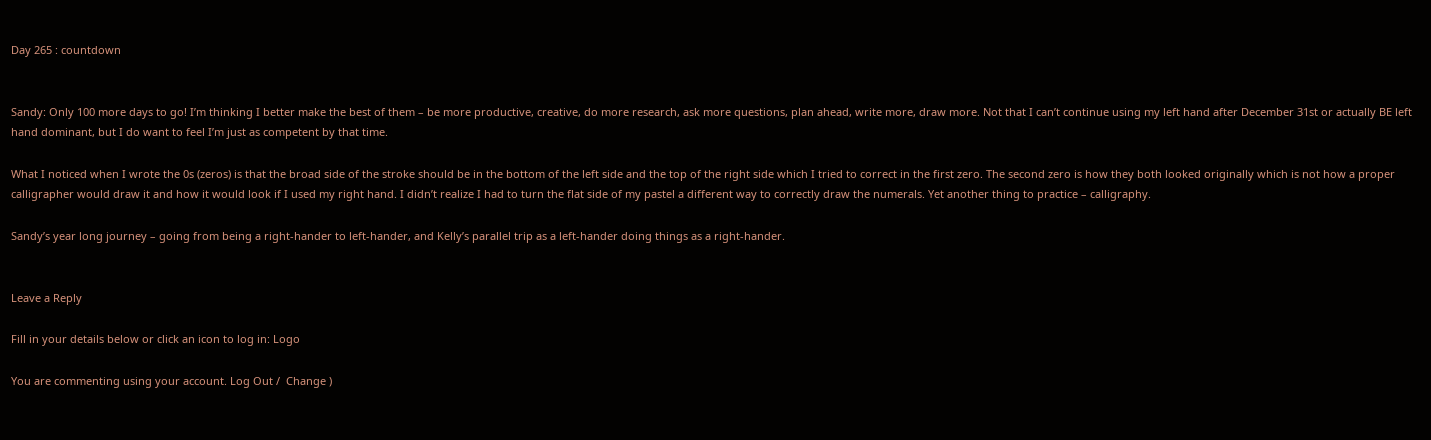Day 265 : countdown


Sandy: Only 100 more days to go! I’m thinking I better make the best of them – be more productive, creative, do more research, ask more questions, plan ahead, write more, draw more. Not that I can’t continue using my left hand after December 31st or actually BE left hand dominant, but I do want to feel I’m just as competent by that time.

What I noticed when I wrote the 0s (zeros) is that the broad side of the stroke should be in the bottom of the left side and the top of the right side which I tried to correct in the first zero. The second zero is how they both looked originally which is not how a proper calligrapher would draw it and how it would look if I used my right hand. I didn’t realize I had to turn the flat side of my pastel a different way to correctly draw the numerals. Yet another thing to practice – calligraphy.

Sandy’s year long journey – going from being a right-hander to left-hander, and Kelly’s parallel trip as a left-hander doing things as a right-hander.


Leave a Reply

Fill in your details below or click an icon to log in: Logo

You are commenting using your account. Log Out /  Change )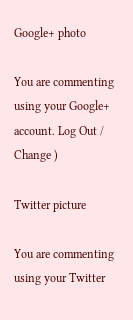Google+ photo

You are commenting using your Google+ account. Log Out /  Change )

Twitter picture

You are commenting using your Twitter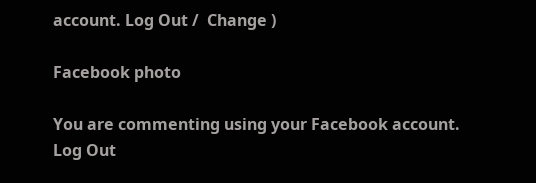account. Log Out /  Change )

Facebook photo

You are commenting using your Facebook account. Log Out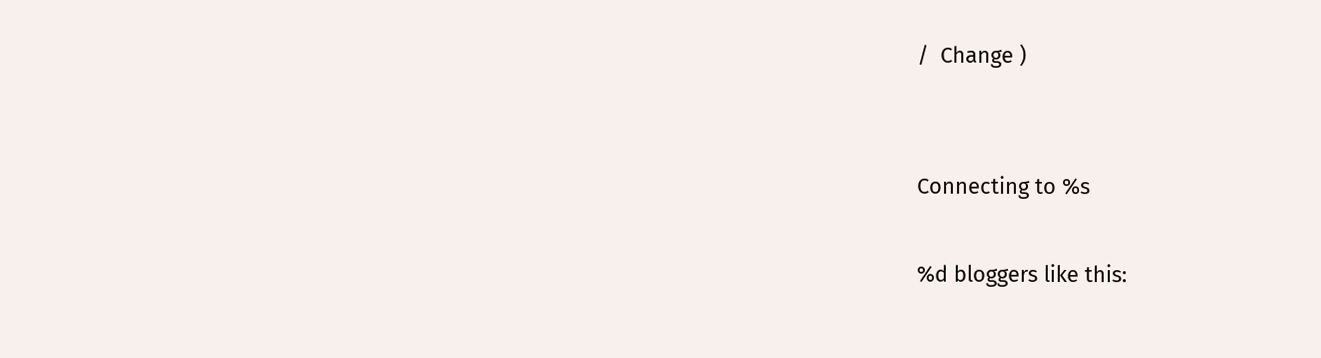/  Change )


Connecting to %s

%d bloggers like this: